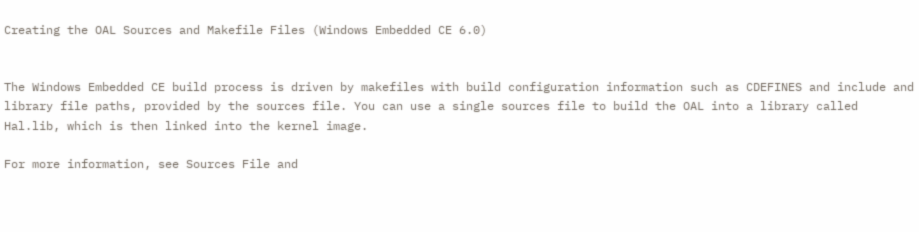Creating the OAL Sources and Makefile Files (Windows Embedded CE 6.0)


The Windows Embedded CE build process is driven by makefiles with build configuration information such as CDEFINES and include and library file paths, provided by the sources file. You can use a single sources file to build the OAL into a library called Hal.lib, which is then linked into the kernel image.

For more information, see Sources File and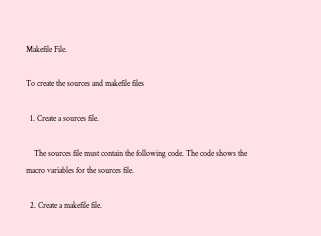Makefile File.

To create the sources and makefile files

  1. Create a sources file.

    The sources file must contain the following code. The code shows the macro variables for the sources file.

  2. Create a makefile file.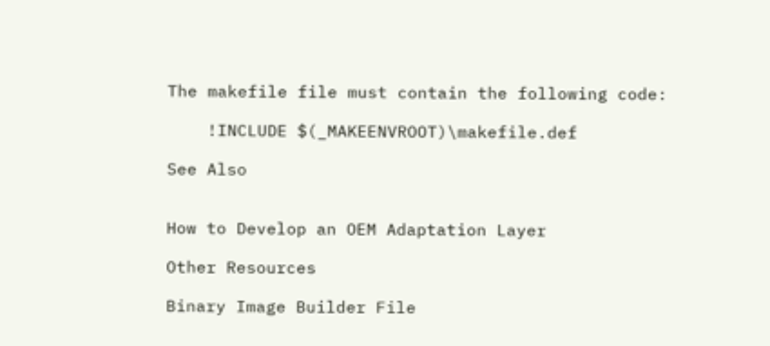The makefile file must contain the following code:

    !INCLUDE $(_MAKEENVROOT)\makefile.def

See Also


How to Develop an OEM Adaptation Layer

Other Resources

Binary Image Builder File